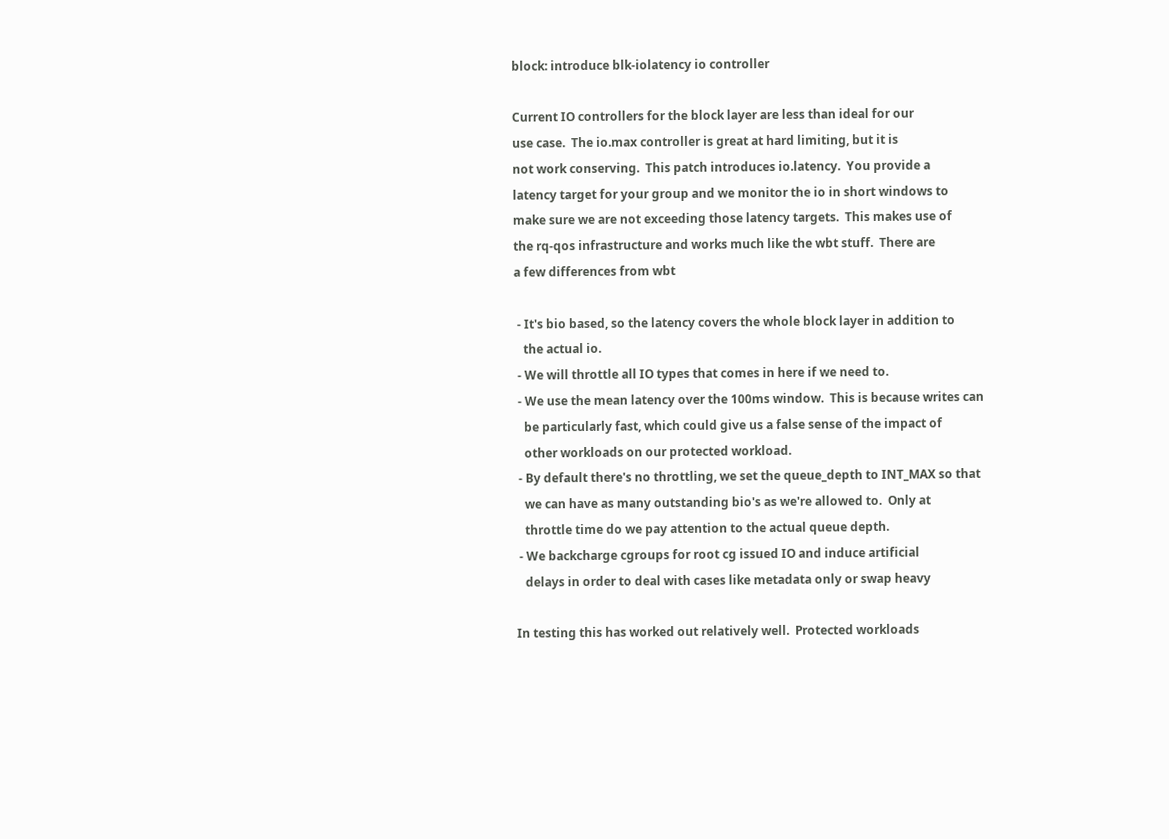block: introduce blk-iolatency io controller

Current IO controllers for the block layer are less than ideal for our
use case.  The io.max controller is great at hard limiting, but it is
not work conserving.  This patch introduces io.latency.  You provide a
latency target for your group and we monitor the io in short windows to
make sure we are not exceeding those latency targets.  This makes use of
the rq-qos infrastructure and works much like the wbt stuff.  There are
a few differences from wbt

 - It's bio based, so the latency covers the whole block layer in addition to
   the actual io.
 - We will throttle all IO types that comes in here if we need to.
 - We use the mean latency over the 100ms window.  This is because writes can
   be particularly fast, which could give us a false sense of the impact of
   other workloads on our protected workload.
 - By default there's no throttling, we set the queue_depth to INT_MAX so that
   we can have as many outstanding bio's as we're allowed to.  Only at
   throttle time do we pay attention to the actual queue depth.
 - We backcharge cgroups for root cg issued IO and induce artificial
   delays in order to deal with cases like metadata only or swap heavy

In testing this has worked out relatively well.  Protected workloads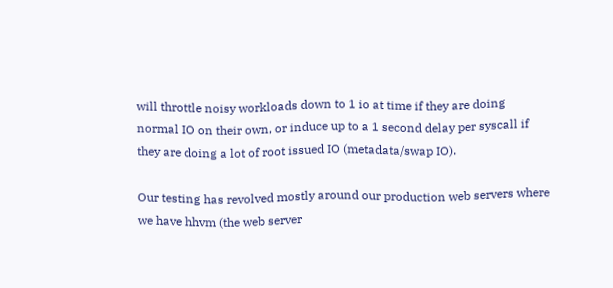will throttle noisy workloads down to 1 io at time if they are doing
normal IO on their own, or induce up to a 1 second delay per syscall if
they are doing a lot of root issued IO (metadata/swap IO).

Our testing has revolved mostly around our production web servers where
we have hhvm (the web server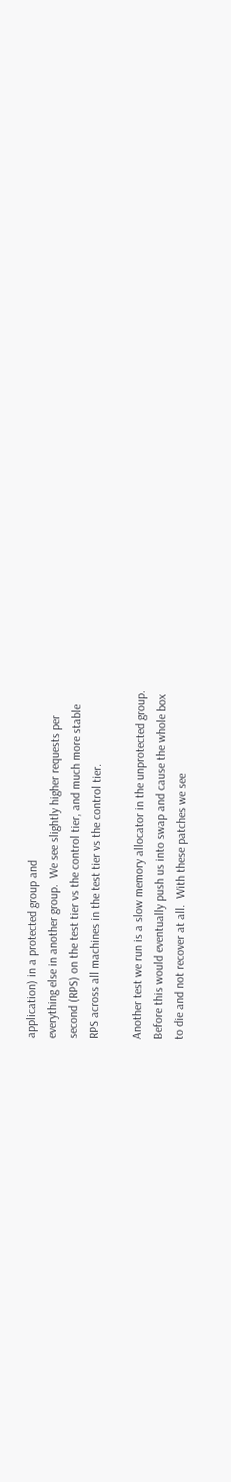application) in a protected group and
everything else in another group.  We see slightly higher requests per
second (RPS) on the test tier vs the control tier, and much more stable
RPS across all machines in the test tier vs the control tier.

Another test we run is a slow memory allocator in the unprotected group.
Before this would eventually push us into swap and cause the whole box
to die and not recover at all.  With these patches we see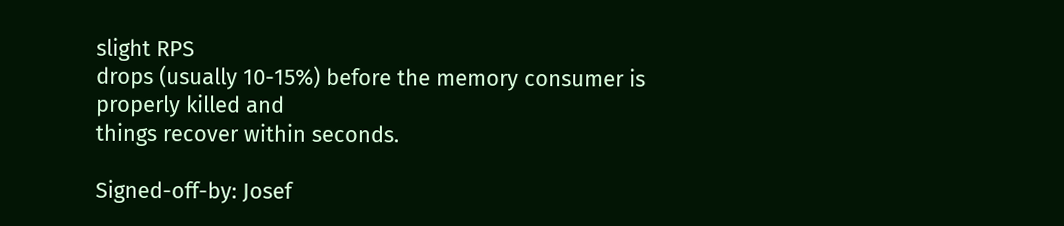slight RPS
drops (usually 10-15%) before the memory consumer is properly killed and
things recover within seconds.

Signed-off-by: Josef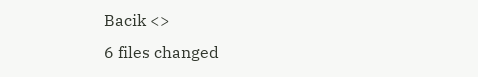Bacik <>
6 files changed